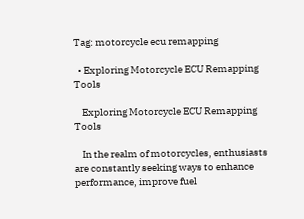Tag: motorcycle ecu remapping

  • Exploring Motorcycle ECU Remapping Tools

    Exploring Motorcycle ECU Remapping Tools

    In the realm of motorcycles, enthusiasts are constantly seeking ways to enhance performance, improve fuel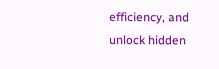efficiency, and unlock hidden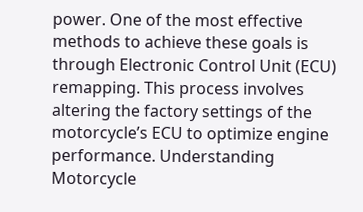power. One of the most effective methods to achieve these goals is through Electronic Control Unit (ECU) remapping. This process involves altering the factory settings of the motorcycle’s ECU to optimize engine performance. Understanding Motorcycle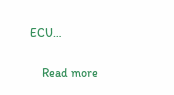ECU…

    Read more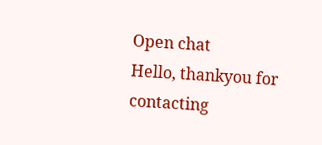Open chat
Hello, thankyou for contacting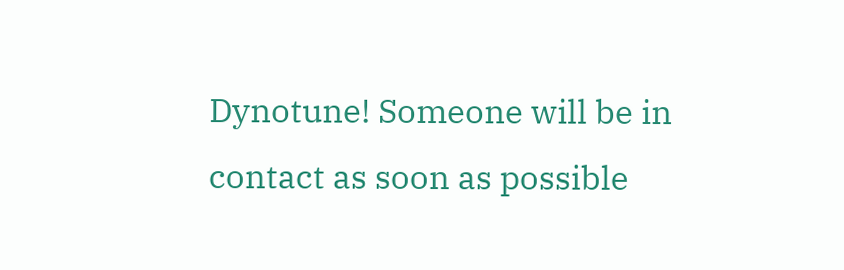Dynotune! Someone will be in contact as soon as possible